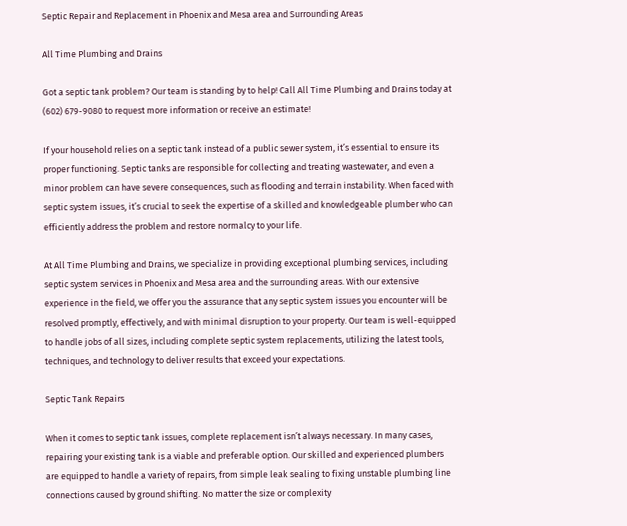Septic Repair and Replacement in Phoenix and Mesa area and Surrounding Areas

All Time Plumbing and Drains

Got a septic tank problem? Our team is standing by to help! Call All Time Plumbing and Drains today at (602) 679-9080 to request more information or receive an estimate!

If your household relies on a septic tank instead of a public sewer system, it’s essential to ensure its proper functioning. Septic tanks are responsible for collecting and treating wastewater, and even a minor problem can have severe consequences, such as flooding and terrain instability. When faced with septic system issues, it’s crucial to seek the expertise of a skilled and knowledgeable plumber who can efficiently address the problem and restore normalcy to your life.

At All Time Plumbing and Drains, we specialize in providing exceptional plumbing services, including septic system services in Phoenix and Mesa area and the surrounding areas. With our extensive experience in the field, we offer you the assurance that any septic system issues you encounter will be resolved promptly, effectively, and with minimal disruption to your property. Our team is well-equipped to handle jobs of all sizes, including complete septic system replacements, utilizing the latest tools, techniques, and technology to deliver results that exceed your expectations.

Septic Tank Repairs

When it comes to septic tank issues, complete replacement isn’t always necessary. In many cases, repairing your existing tank is a viable and preferable option. Our skilled and experienced plumbers are equipped to handle a variety of repairs, from simple leak sealing to fixing unstable plumbing line connections caused by ground shifting. No matter the size or complexity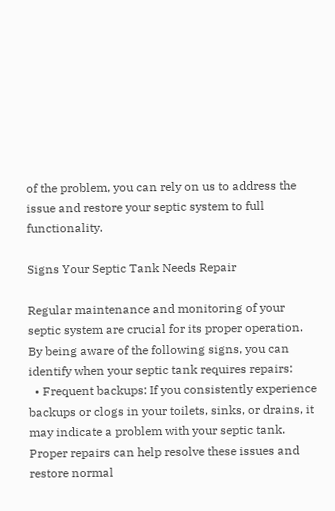of the problem, you can rely on us to address the issue and restore your septic system to full functionality.

Signs Your Septic Tank Needs Repair

Regular maintenance and monitoring of your septic system are crucial for its proper operation. By being aware of the following signs, you can identify when your septic tank requires repairs:
  • Frequent backups: If you consistently experience backups or clogs in your toilets, sinks, or drains, it may indicate a problem with your septic tank. Proper repairs can help resolve these issues and restore normal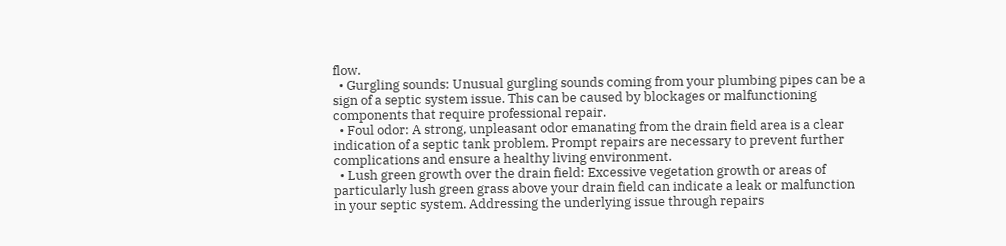flow.
  • Gurgling sounds: Unusual gurgling sounds coming from your plumbing pipes can be a sign of a septic system issue. This can be caused by blockages or malfunctioning components that require professional repair.
  • Foul odor: A strong, unpleasant odor emanating from the drain field area is a clear indication of a septic tank problem. Prompt repairs are necessary to prevent further complications and ensure a healthy living environment.
  • Lush green growth over the drain field: Excessive vegetation growth or areas of particularly lush green grass above your drain field can indicate a leak or malfunction in your septic system. Addressing the underlying issue through repairs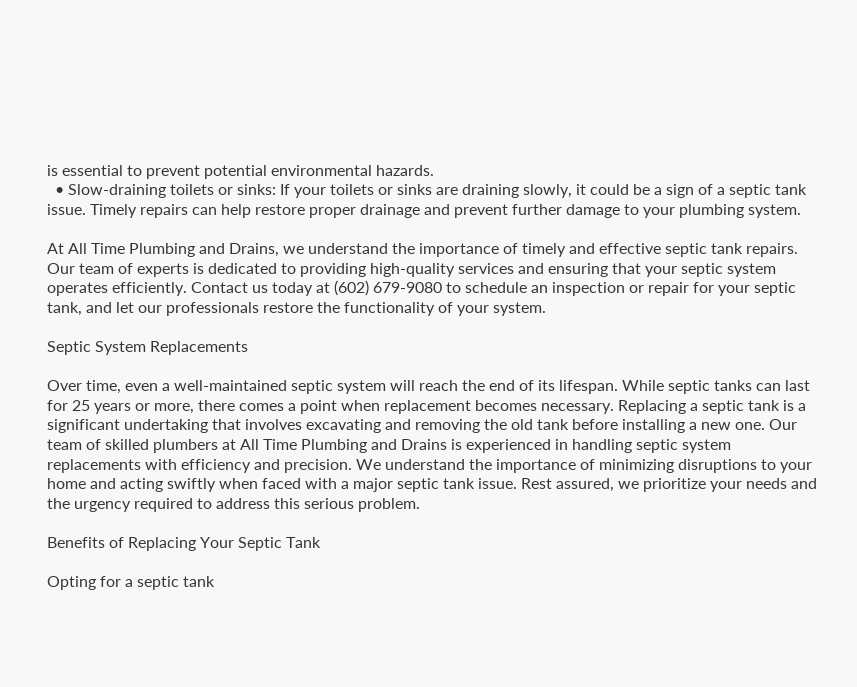is essential to prevent potential environmental hazards.
  • Slow-draining toilets or sinks: If your toilets or sinks are draining slowly, it could be a sign of a septic tank issue. Timely repairs can help restore proper drainage and prevent further damage to your plumbing system.

At All Time Plumbing and Drains, we understand the importance of timely and effective septic tank repairs. Our team of experts is dedicated to providing high-quality services and ensuring that your septic system operates efficiently. Contact us today at (602) 679-9080 to schedule an inspection or repair for your septic tank, and let our professionals restore the functionality of your system.

Septic System Replacements

Over time, even a well-maintained septic system will reach the end of its lifespan. While septic tanks can last for 25 years or more, there comes a point when replacement becomes necessary. Replacing a septic tank is a significant undertaking that involves excavating and removing the old tank before installing a new one. Our team of skilled plumbers at All Time Plumbing and Drains is experienced in handling septic system replacements with efficiency and precision. We understand the importance of minimizing disruptions to your home and acting swiftly when faced with a major septic tank issue. Rest assured, we prioritize your needs and the urgency required to address this serious problem.

Benefits of Replacing Your Septic Tank

Opting for a septic tank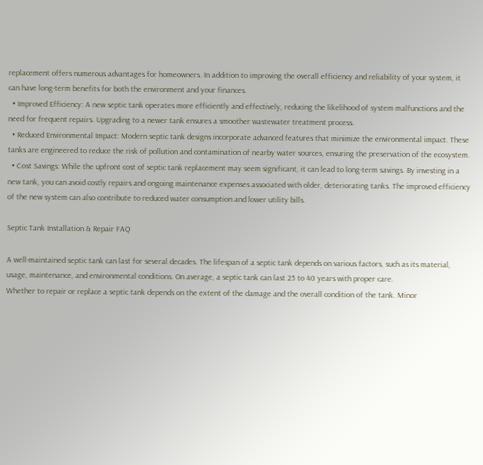replacement offers numerous advantages for homeowners. In addition to improving the overall efficiency and reliability of your system, it can have long-term benefits for both the environment and your finances.
  • Improved Efficiency: A new septic tank operates more efficiently and effectively, reducing the likelihood of system malfunctions and the need for frequent repairs. Upgrading to a newer tank ensures a smoother wastewater treatment process.
  • Reduced Environmental Impact: Modern septic tank designs incorporate advanced features that minimize the environmental impact. These tanks are engineered to reduce the risk of pollution and contamination of nearby water sources, ensuring the preservation of the ecosystem.
  • Cost Savings: While the upfront cost of septic tank replacement may seem significant, it can lead to long-term savings. By investing in a new tank, you can avoid costly repairs and ongoing maintenance expenses associated with older, deteriorating tanks. The improved efficiency of the new system can also contribute to reduced water consumption and lower utility bills.

Septic Tank Installation & Repair FAQ

A well-maintained septic tank can last for several decades. The lifespan of a septic tank depends on various factors, such as its material, usage, maintenance, and environmental conditions. On average, a septic tank can last 25 to 40 years with proper care.
Whether to repair or replace a septic tank depends on the extent of the damage and the overall condition of the tank. Minor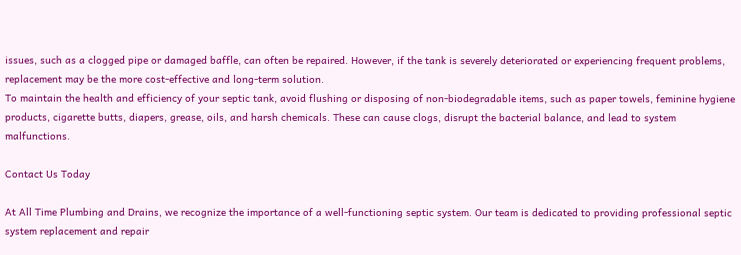issues, such as a clogged pipe or damaged baffle, can often be repaired. However, if the tank is severely deteriorated or experiencing frequent problems, replacement may be the more cost-effective and long-term solution.
To maintain the health and efficiency of your septic tank, avoid flushing or disposing of non-biodegradable items, such as paper towels, feminine hygiene products, cigarette butts, diapers, grease, oils, and harsh chemicals. These can cause clogs, disrupt the bacterial balance, and lead to system malfunctions.

Contact Us Today

At All Time Plumbing and Drains, we recognize the importance of a well-functioning septic system. Our team is dedicated to providing professional septic system replacement and repair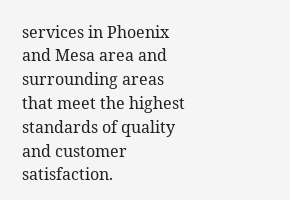services in Phoenix and Mesa area and surrounding areas that meet the highest standards of quality and customer satisfaction.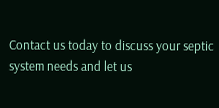Contact us today to discuss your septic system needs and let us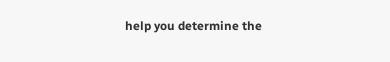help you determine the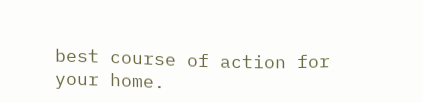best course of action for your home.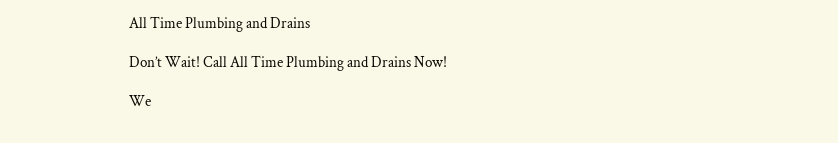All Time Plumbing and Drains

Don’t Wait! Call All Time Plumbing and Drains Now!

We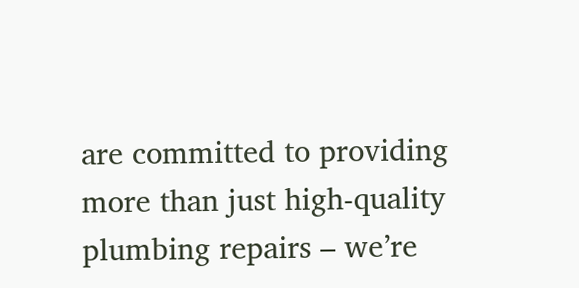are committed to providing more than just high-quality plumbing repairs – we’re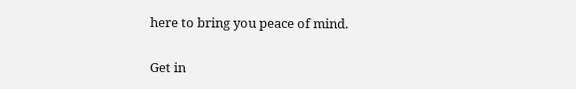here to bring you peace of mind.

Get in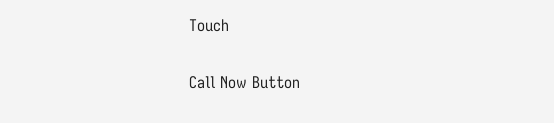Touch

Call Now Button